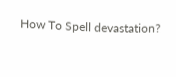How To Spell devastation?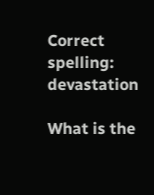Correct spelling: devastation

What is the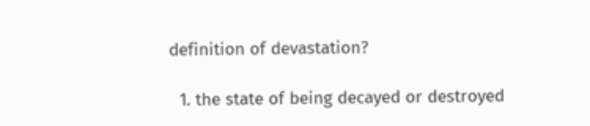definition of devastation?

  1. the state of being decayed or destroyed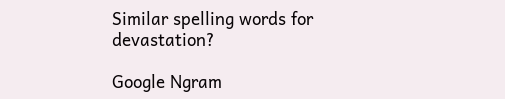Similar spelling words for devastation?

Google Ngram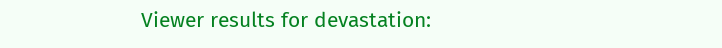Viewer results for devastation: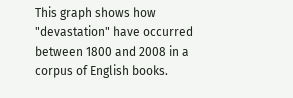This graph shows how "devastation" have occurred between 1800 and 2008 in a corpus of English books.